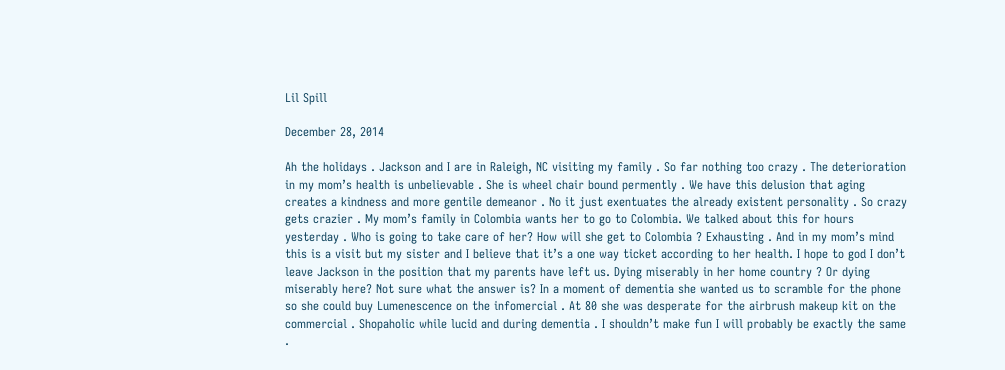Lil Spill

December 28, 2014

Ah the holidays . Jackson and I are in Raleigh, NC visiting my family . So far nothing too crazy . The deterioration in my mom’s health is unbelievable . She is wheel chair bound permently . We have this delusion that aging creates a kindness and more gentile demeanor . No it just exentuates the already existent personality . So crazy gets crazier . My mom’s family in Colombia wants her to go to Colombia. We talked about this for hours yesterday . Who is going to take care of her? How will she get to Colombia ? Exhausting . And in my mom’s mind this is a visit but my sister and I believe that it’s a one way ticket according to her health. I hope to god I don’t leave Jackson in the position that my parents have left us. Dying miserably in her home country ? Or dying miserably here? Not sure what the answer is? In a moment of dementia she wanted us to scramble for the phone so she could buy Lumenescence on the infomercial . At 80 she was desperate for the airbrush makeup kit on the commercial . Shopaholic while lucid and during dementia . I shouldn’t make fun I will probably be exactly the same .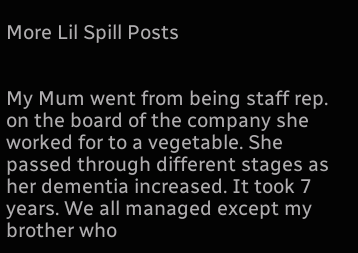More Lil Spill Posts


My Mum went from being staff rep. on the board of the company she worked for to a vegetable. She passed through different stages as her dementia increased. It took 7 years. We all managed except my brother who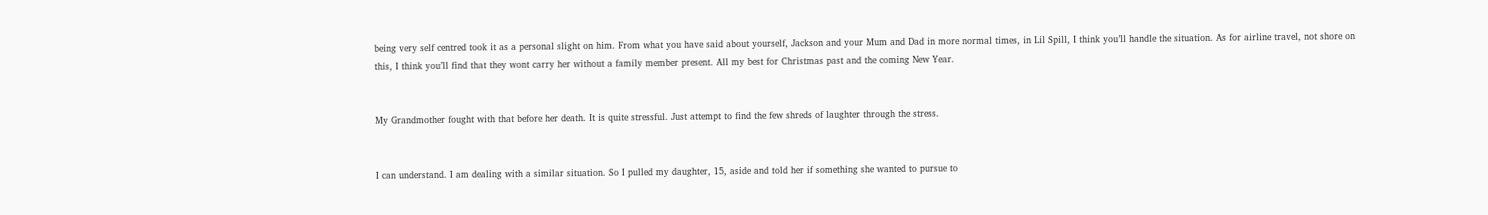being very self centred took it as a personal slight on him. From what you have said about yourself, Jackson and your Mum and Dad in more normal times, in Lil Spill, I think you’ll handle the situation. As for airline travel, not shore on this, I think you’ll find that they wont carry her without a family member present. All my best for Christmas past and the coming New Year.


My Grandmother fought with that before her death. It is quite stressful. Just attempt to find the few shreds of laughter through the stress.


I can understand. I am dealing with a similar situation. So I pulled my daughter, 15, aside and told her if something she wanted to pursue to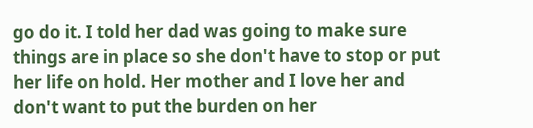go do it. I told her dad was going to make sure things are in place so she don't have to stop or put her life on hold. Her mother and I love her and don't want to put the burden on her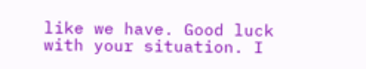like we have. Good luck with your situation. I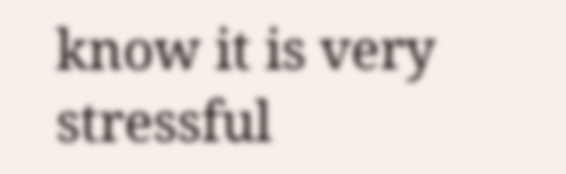know it is very stressful